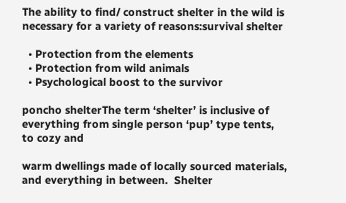The ability to find/ construct shelter in the wild is necessary for a variety of reasons:survival shelter

  • Protection from the elements
  • Protection from wild animals
  • Psychological boost to the survivor

poncho shelterThe term ‘shelter’ is inclusive of everything from single person ‘pup’ type tents, to cozy and

warm dwellings made of locally sourced materials, and everything in between.  Shelter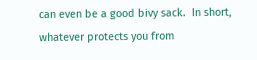can even be a good bivy sack.  In short, whatever protects you from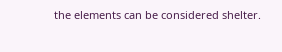the elements can be considered shelter.